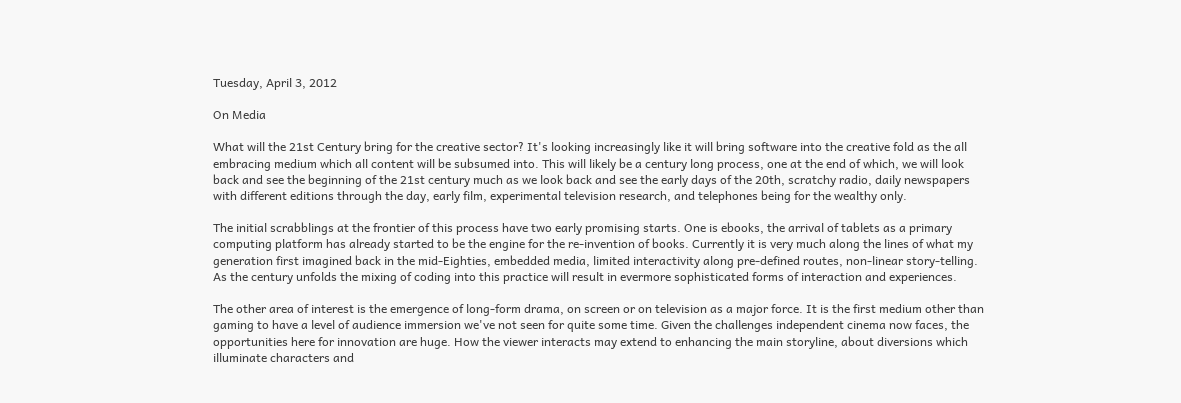Tuesday, April 3, 2012

On Media

What will the 21st Century bring for the creative sector? It's looking increasingly like it will bring software into the creative fold as the all embracing medium which all content will be subsumed into. This will likely be a century long process, one at the end of which, we will look back and see the beginning of the 21st century much as we look back and see the early days of the 20th, scratchy radio, daily newspapers with different editions through the day, early film, experimental television research, and telephones being for the wealthy only.

The initial scrabblings at the frontier of this process have two early promising starts. One is ebooks, the arrival of tablets as a primary computing platform has already started to be the engine for the re-invention of books. Currently it is very much along the lines of what my generation first imagined back in the mid-Eighties, embedded media, limited interactivity along pre-defined routes, non-linear story-telling. As the century unfolds the mixing of coding into this practice will result in evermore sophisticated forms of interaction and experiences.

The other area of interest is the emergence of long-form drama, on screen or on television as a major force. It is the first medium other than gaming to have a level of audience immersion we've not seen for quite some time. Given the challenges independent cinema now faces, the opportunities here for innovation are huge. How the viewer interacts may extend to enhancing the main storyline, about diversions which illuminate characters and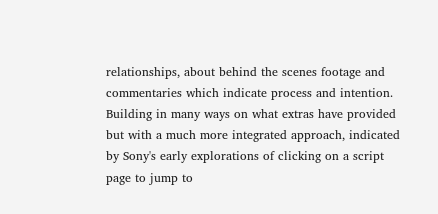relationships, about behind the scenes footage and commentaries which indicate process and intention. Building in many ways on what extras have provided but with a much more integrated approach, indicated by Sony's early explorations of clicking on a script page to jump to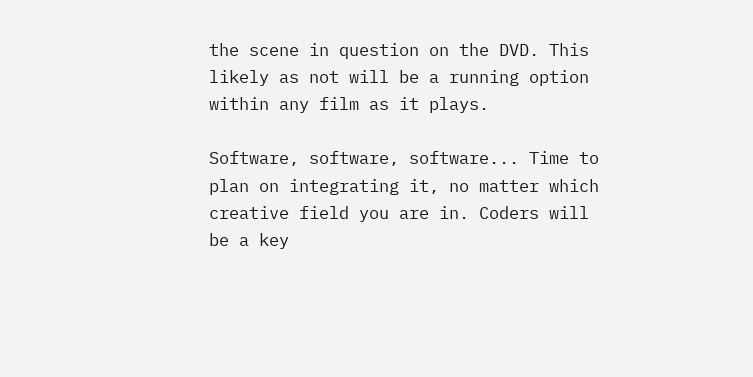the scene in question on the DVD. This likely as not will be a running option within any film as it plays.

Software, software, software... Time to plan on integrating it, no matter which creative field you are in. Coders will be a key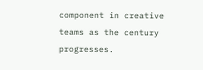component in creative teams as the century progresses.